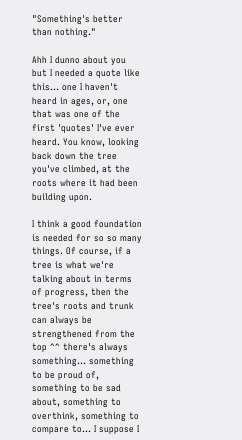"Something's better than nothing."

Ahh I dunno about you but I needed a quote like this... one I haven't heard in ages, or, one that was one of the first 'quotes' I've ever heard. You know, looking back down the tree you've climbed, at the roots where it had been building upon.

I think a good foundation is needed for so so many things. Of course, if a tree is what we're talking about in terms of progress, then the tree's roots and trunk can always be strengthened from the top ^^ there's always something... something to be proud of, something to be sad about, something to overthink, something to compare to... I suppose I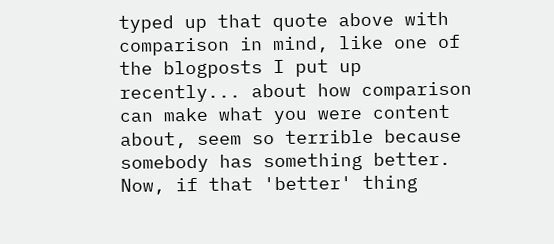typed up that quote above with comparison in mind, like one of the blogposts I put up recently... about how comparison can make what you were content about, seem so terrible because somebody has something better. Now, if that 'better' thing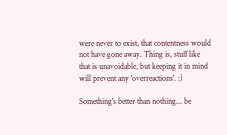were never to exist, that contentness would not have gone away. Thing is, stuff like that is unavoidable, but keeping it in mind will prevent any 'overreactions'. :)

Something's better than nothing... be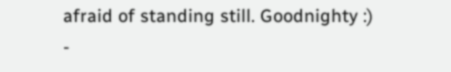afraid of standing still. Goodnighty :)
-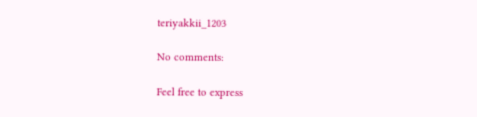teriyakkii_1203

No comments:

Feel free to express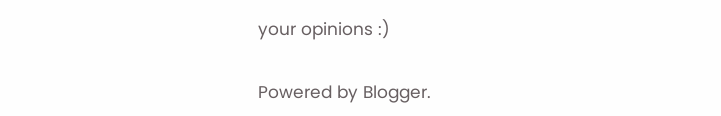your opinions :)

Powered by Blogger.